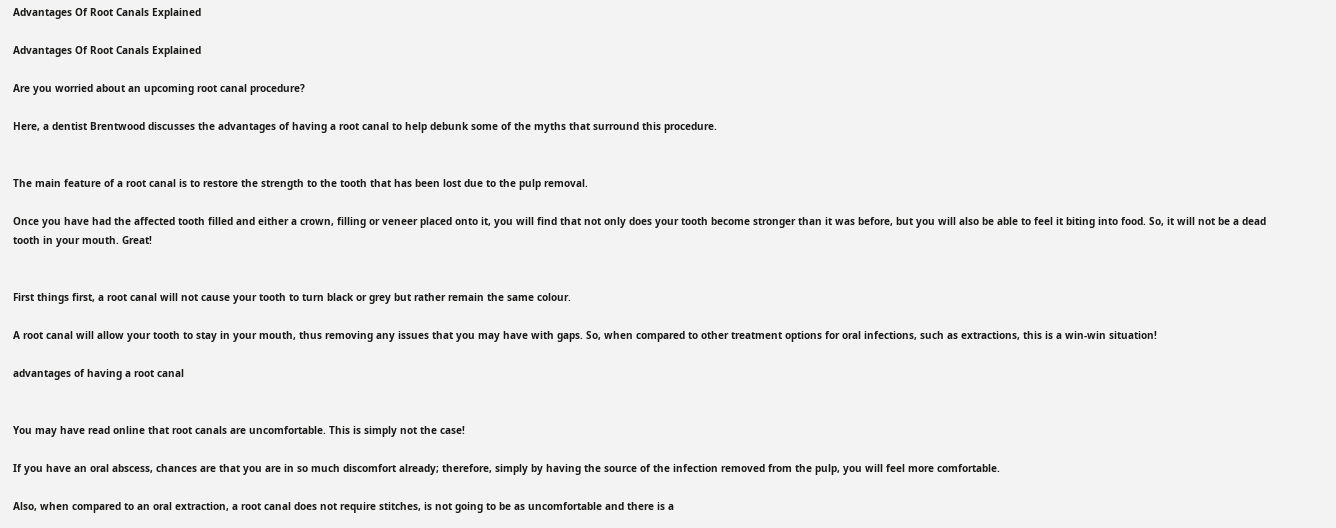Advantages Of Root Canals Explained

Advantages Of Root Canals Explained

Are you worried about an upcoming root canal procedure?

Here, a dentist Brentwood discusses the advantages of having a root canal to help debunk some of the myths that surround this procedure.


The main feature of a root canal is to restore the strength to the tooth that has been lost due to the pulp removal.

Once you have had the affected tooth filled and either a crown, filling or veneer placed onto it, you will find that not only does your tooth become stronger than it was before, but you will also be able to feel it biting into food. So, it will not be a dead tooth in your mouth. Great!


First things first, a root canal will not cause your tooth to turn black or grey but rather remain the same colour.

A root canal will allow your tooth to stay in your mouth, thus removing any issues that you may have with gaps. So, when compared to other treatment options for oral infections, such as extractions, this is a win-win situation!

advantages of having a root canal


You may have read online that root canals are uncomfortable. This is simply not the case!

If you have an oral abscess, chances are that you are in so much discomfort already; therefore, simply by having the source of the infection removed from the pulp, you will feel more comfortable.

Also, when compared to an oral extraction, a root canal does not require stitches, is not going to be as uncomfortable and there is a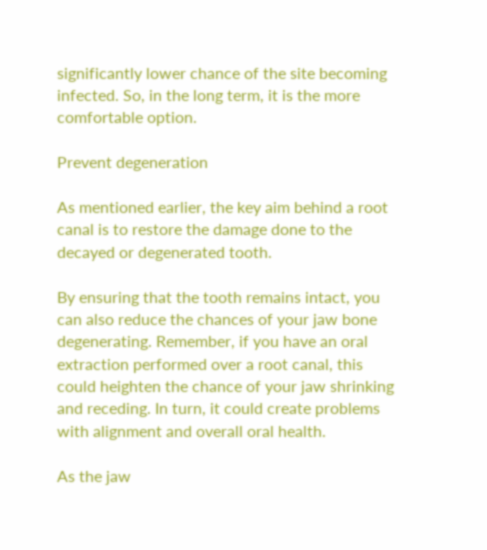significantly lower chance of the site becoming infected. So, in the long term, it is the more comfortable option.

Prevent degeneration

As mentioned earlier, the key aim behind a root canal is to restore the damage done to the decayed or degenerated tooth.

By ensuring that the tooth remains intact, you can also reduce the chances of your jaw bone degenerating. Remember, if you have an oral extraction performed over a root canal, this could heighten the chance of your jaw shrinking and receding. In turn, it could create problems with alignment and overall oral health.

As the jaw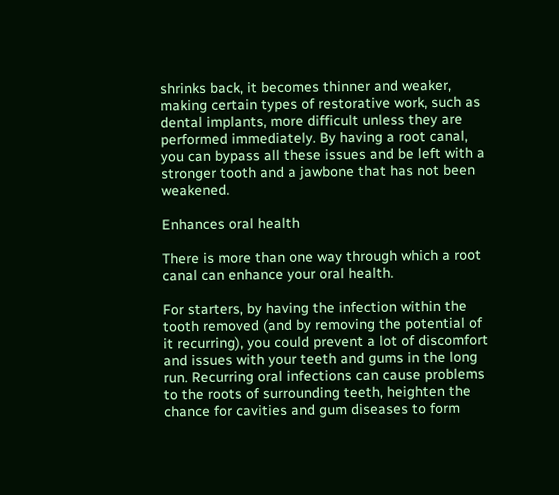shrinks back, it becomes thinner and weaker, making certain types of restorative work, such as dental implants, more difficult unless they are performed immediately. By having a root canal, you can bypass all these issues and be left with a stronger tooth and a jawbone that has not been weakened.

Enhances oral health

There is more than one way through which a root canal can enhance your oral health.

For starters, by having the infection within the tooth removed (and by removing the potential of it recurring), you could prevent a lot of discomfort and issues with your teeth and gums in the long run. Recurring oral infections can cause problems to the roots of surrounding teeth, heighten the chance for cavities and gum diseases to form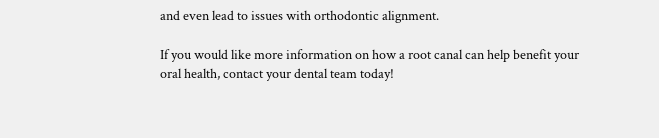and even lead to issues with orthodontic alignment.

If you would like more information on how a root canal can help benefit your oral health, contact your dental team today!